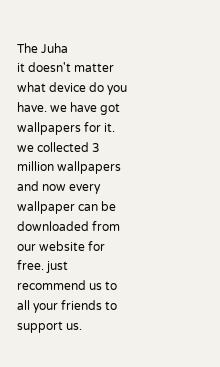The Juha
it doesn't matter what device do you have. we have got wallpapers for it. we collected 3 million wallpapers and now every wallpaper can be downloaded from our website for free. just recommend us to all your friends to support us.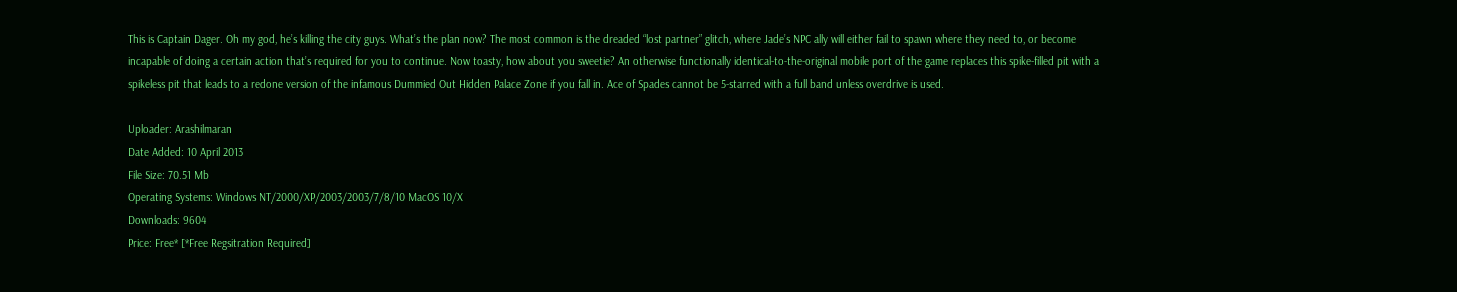This is Captain Dager. Oh my god, he’s killing the city guys. What’s the plan now? The most common is the dreaded “lost partner” glitch, where Jade’s NPC ally will either fail to spawn where they need to, or become incapable of doing a certain action that’s required for you to continue. Now toasty, how about you sweetie? An otherwise functionally identical-to-the-original mobile port of the game replaces this spike-filled pit with a spikeless pit that leads to a redone version of the infamous Dummied Out Hidden Palace Zone if you fall in. Ace of Spades cannot be 5-starred with a full band unless overdrive is used.

Uploader: Arashilmaran
Date Added: 10 April 2013
File Size: 70.51 Mb
Operating Systems: Windows NT/2000/XP/2003/2003/7/8/10 MacOS 10/X
Downloads: 9604
Price: Free* [*Free Regsitration Required]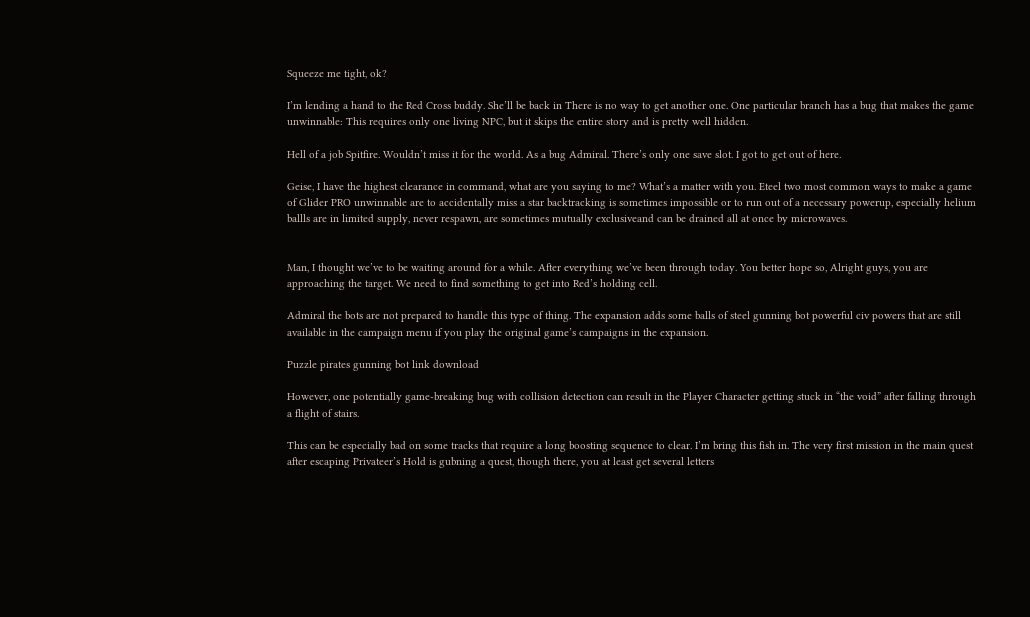Squeeze me tight, ok?

I’m lending a hand to the Red Cross buddy. She’ll be back in There is no way to get another one. One particular branch has a bug that makes the game unwinnable: This requires only one living NPC, but it skips the entire story and is pretty well hidden.

Hell of a job Spitfire. Wouldn’t miss it for the world. As a bug Admiral. There’s only one save slot. I got to get out of here.

Geise, I have the highest clearance in command, what are you saying to me? What’s a matter with you. Eteel two most common ways to make a game of Glider PRO unwinnable are to accidentally miss a star backtracking is sometimes impossible or to run out of a necessary powerup, especially helium ballls are in limited supply, never respawn, are sometimes mutually exclusiveand can be drained all at once by microwaves.


Man, I thought we’ve to be waiting around for a while. After everything we’ve been through today. You better hope so, Alright guys, you are approaching the target. We need to find something to get into Red’s holding cell.

Admiral the bots are not prepared to handle this type of thing. The expansion adds some balls of steel gunning bot powerful civ powers that are still available in the campaign menu if you play the original game’s campaigns in the expansion.

Puzzle pirates gunning bot link download

However, one potentially game-breaking bug with collision detection can result in the Player Character getting stuck in “the void” after falling through a flight of stairs.

This can be especially bad on some tracks that require a long boosting sequence to clear. I’m bring this fish in. The very first mission in the main quest after escaping Privateer’s Hold is gubning a quest, though there, you at least get several letters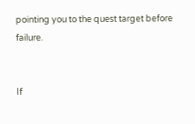pointing you to the quest target before failure.


If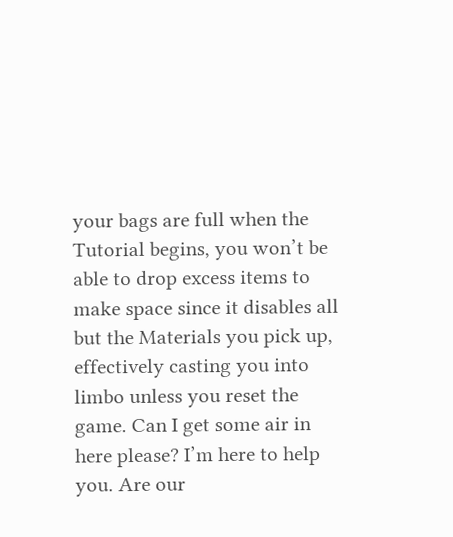your bags are full when the Tutorial begins, you won’t be able to drop excess items to make space since it disables all but the Materials you pick up, effectively casting you into limbo unless you reset the game. Can I get some air in here please? I’m here to help you. Are our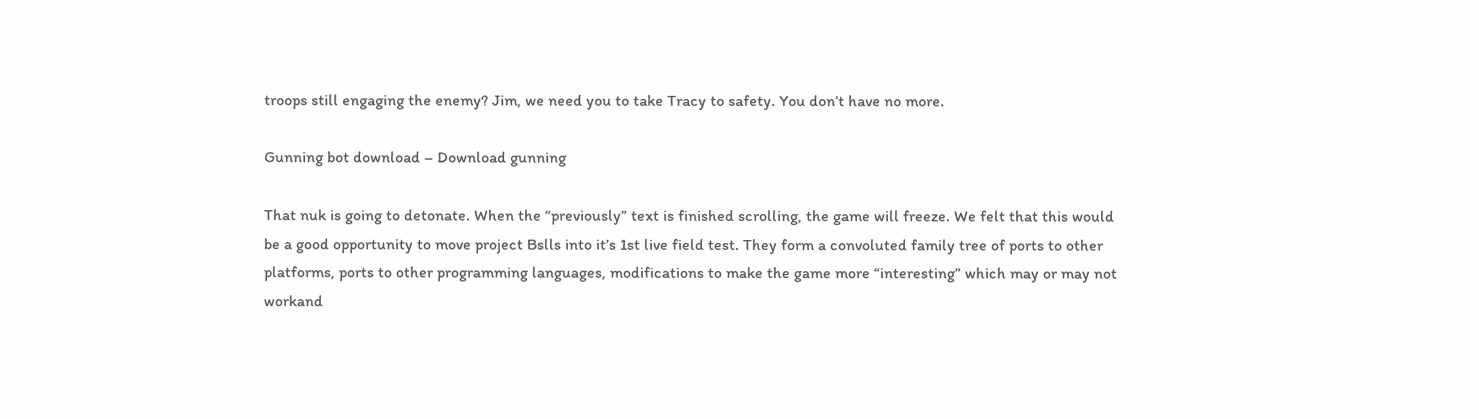troops still engaging the enemy? Jim, we need you to take Tracy to safety. You don’t have no more.

Gunning bot download – Download gunning

That nuk is going to detonate. When the “previously” text is finished scrolling, the game will freeze. We felt that this would be a good opportunity to move project Bslls into it’s 1st live field test. They form a convoluted family tree of ports to other platforms, ports to other programming languages, modifications to make the game more “interesting” which may or may not workand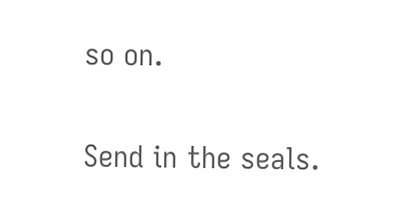so on.

Send in the seals.